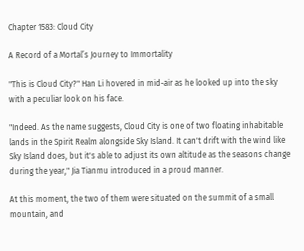Chapter 1583: Cloud City

A Record of a Mortal’s Journey to Immortality

"This is Cloud City?" Han Li hovered in mid-air as he looked up into the sky with a peculiar look on his face.

"Indeed. As the name suggests, Cloud City is one of two floating inhabitable lands in the Spirit Realm alongside Sky Island. It can't drift with the wind like Sky Island does, but it's able to adjust its own altitude as the seasons change during the year," Jia Tianmu introduced in a proud manner.

At this moment, the two of them were situated on the summit of a small mountain, and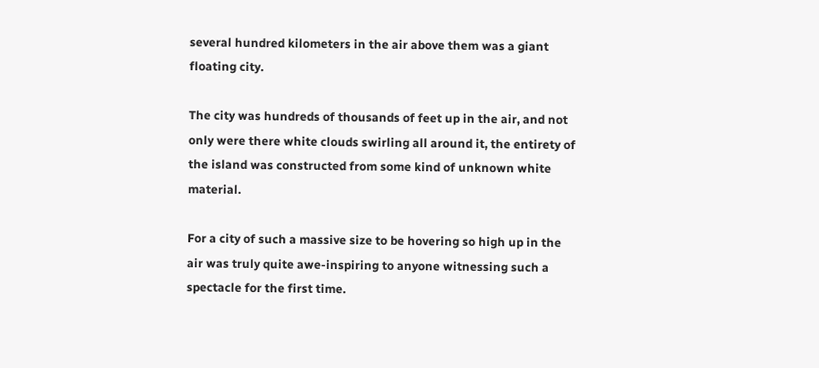several hundred kilometers in the air above them was a giant floating city.

The city was hundreds of thousands of feet up in the air, and not only were there white clouds swirling all around it, the entirety of the island was constructed from some kind of unknown white material.

For a city of such a massive size to be hovering so high up in the air was truly quite awe-inspiring to anyone witnessing such a spectacle for the first time.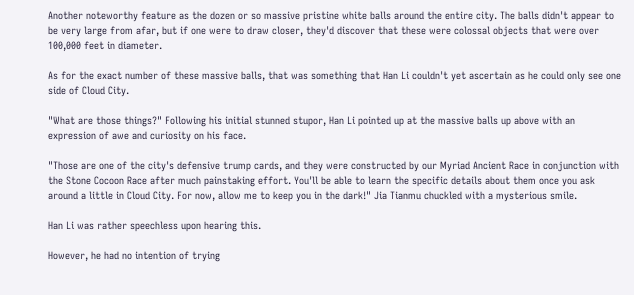Another noteworthy feature as the dozen or so massive pristine white balls around the entire city. The balls didn't appear to be very large from afar, but if one were to draw closer, they'd discover that these were colossal objects that were over 100,000 feet in diameter.

As for the exact number of these massive balls, that was something that Han Li couldn't yet ascertain as he could only see one side of Cloud City.

"What are those things?" Following his initial stunned stupor, Han Li pointed up at the massive balls up above with an expression of awe and curiosity on his face.

"Those are one of the city's defensive trump cards, and they were constructed by our Myriad Ancient Race in conjunction with the Stone Cocoon Race after much painstaking effort. You'll be able to learn the specific details about them once you ask around a little in Cloud City. For now, allow me to keep you in the dark!" Jia Tianmu chuckled with a mysterious smile.

Han Li was rather speechless upon hearing this.

However, he had no intention of trying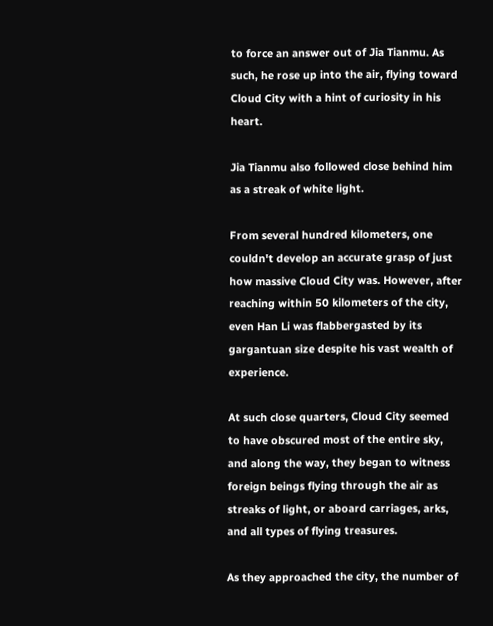to force an answer out of Jia Tianmu. As such, he rose up into the air, flying toward Cloud City with a hint of curiosity in his heart.

Jia Tianmu also followed close behind him as a streak of white light.

From several hundred kilometers, one couldn't develop an accurate grasp of just how massive Cloud City was. However, after reaching within 50 kilometers of the city, even Han Li was flabbergasted by its gargantuan size despite his vast wealth of experience.

At such close quarters, Cloud City seemed to have obscured most of the entire sky, and along the way, they began to witness foreign beings flying through the air as streaks of light, or aboard carriages, arks, and all types of flying treasures.

As they approached the city, the number of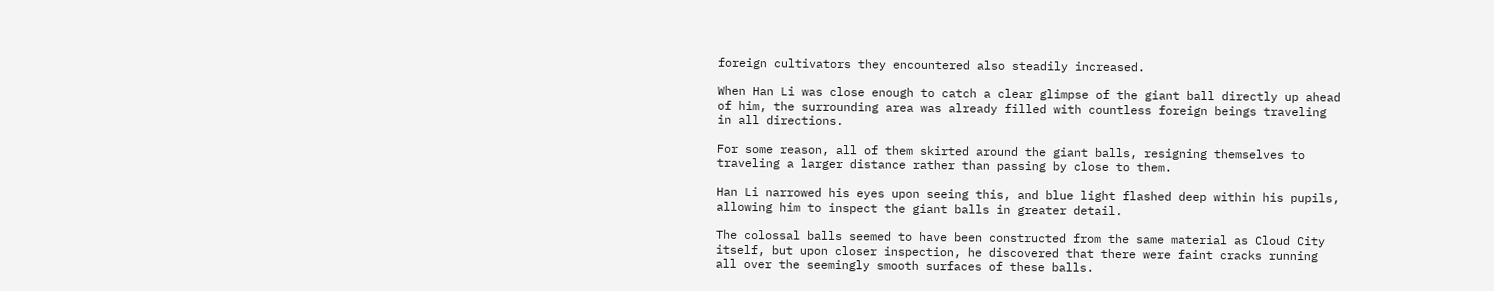foreign cultivators they encountered also steadily increased.

When Han Li was close enough to catch a clear glimpse of the giant ball directly up ahead of him, the surrounding area was already filled with countless foreign beings traveling in all directions.

For some reason, all of them skirted around the giant balls, resigning themselves to traveling a larger distance rather than passing by close to them.

Han Li narrowed his eyes upon seeing this, and blue light flashed deep within his pupils, allowing him to inspect the giant balls in greater detail.

The colossal balls seemed to have been constructed from the same material as Cloud City itself, but upon closer inspection, he discovered that there were faint cracks running all over the seemingly smooth surfaces of these balls.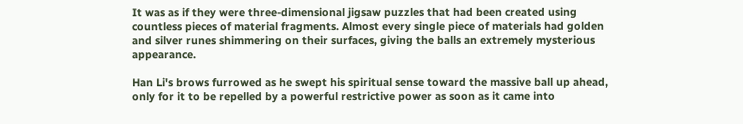It was as if they were three-dimensional jigsaw puzzles that had been created using countless pieces of material fragments. Almost every single piece of materials had golden and silver runes shimmering on their surfaces, giving the balls an extremely mysterious appearance.

Han Li's brows furrowed as he swept his spiritual sense toward the massive ball up ahead, only for it to be repelled by a powerful restrictive power as soon as it came into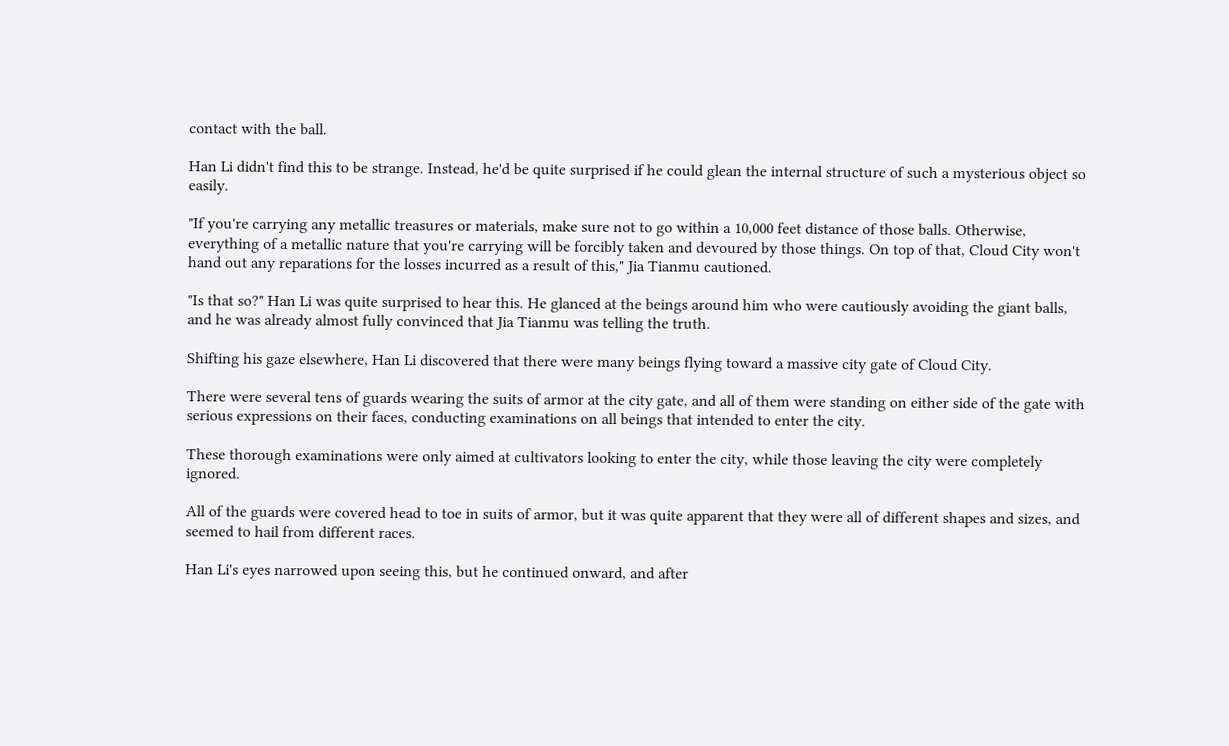contact with the ball.

Han Li didn't find this to be strange. Instead, he'd be quite surprised if he could glean the internal structure of such a mysterious object so easily.

"If you're carrying any metallic treasures or materials, make sure not to go within a 10,000 feet distance of those balls. Otherwise, everything of a metallic nature that you're carrying will be forcibly taken and devoured by those things. On top of that, Cloud City won't hand out any reparations for the losses incurred as a result of this," Jia Tianmu cautioned.

"Is that so?" Han Li was quite surprised to hear this. He glanced at the beings around him who were cautiously avoiding the giant balls, and he was already almost fully convinced that Jia Tianmu was telling the truth.

Shifting his gaze elsewhere, Han Li discovered that there were many beings flying toward a massive city gate of Cloud City.

There were several tens of guards wearing the suits of armor at the city gate, and all of them were standing on either side of the gate with serious expressions on their faces, conducting examinations on all beings that intended to enter the city.

These thorough examinations were only aimed at cultivators looking to enter the city, while those leaving the city were completely ignored.

All of the guards were covered head to toe in suits of armor, but it was quite apparent that they were all of different shapes and sizes, and seemed to hail from different races.

Han Li's eyes narrowed upon seeing this, but he continued onward, and after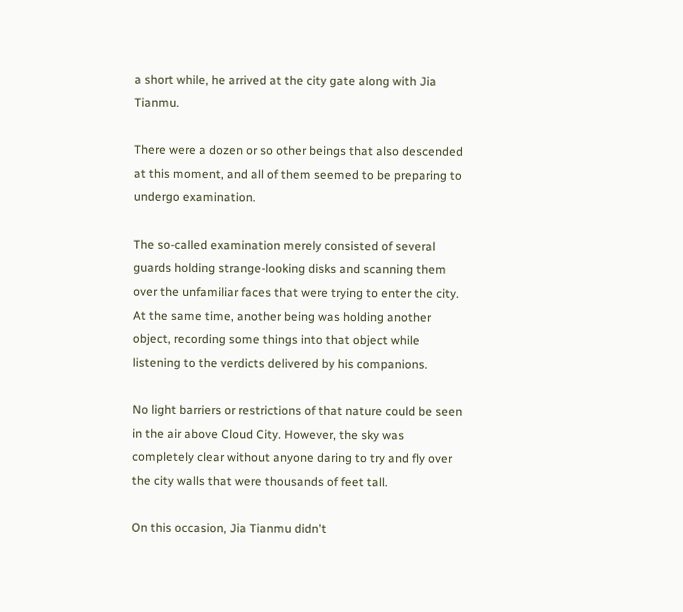a short while, he arrived at the city gate along with Jia Tianmu.

There were a dozen or so other beings that also descended at this moment, and all of them seemed to be preparing to undergo examination.

The so-called examination merely consisted of several guards holding strange-looking disks and scanning them over the unfamiliar faces that were trying to enter the city. At the same time, another being was holding another object, recording some things into that object while listening to the verdicts delivered by his companions.

No light barriers or restrictions of that nature could be seen in the air above Cloud City. However, the sky was completely clear without anyone daring to try and fly over the city walls that were thousands of feet tall.

On this occasion, Jia Tianmu didn't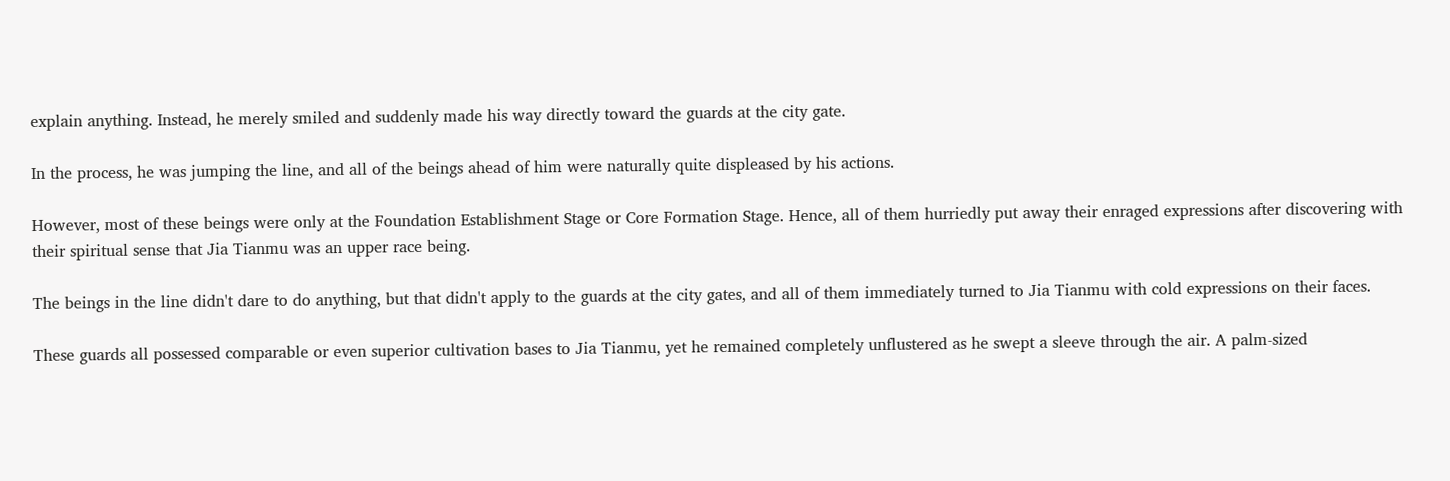explain anything. Instead, he merely smiled and suddenly made his way directly toward the guards at the city gate.

In the process, he was jumping the line, and all of the beings ahead of him were naturally quite displeased by his actions.

However, most of these beings were only at the Foundation Establishment Stage or Core Formation Stage. Hence, all of them hurriedly put away their enraged expressions after discovering with their spiritual sense that Jia Tianmu was an upper race being.

The beings in the line didn't dare to do anything, but that didn't apply to the guards at the city gates, and all of them immediately turned to Jia Tianmu with cold expressions on their faces.

These guards all possessed comparable or even superior cultivation bases to Jia Tianmu, yet he remained completely unflustered as he swept a sleeve through the air. A palm-sized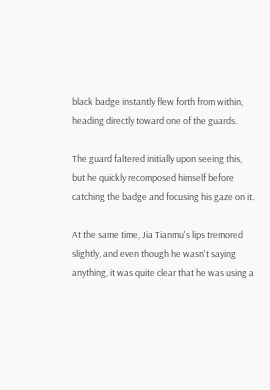black badge instantly flew forth from within, heading directly toward one of the guards.

The guard faltered initially upon seeing this, but he quickly recomposed himself before catching the badge and focusing his gaze on it.

At the same time, Jia Tianmu's lips tremored slightly, and even though he wasn't saying anything, it was quite clear that he was using a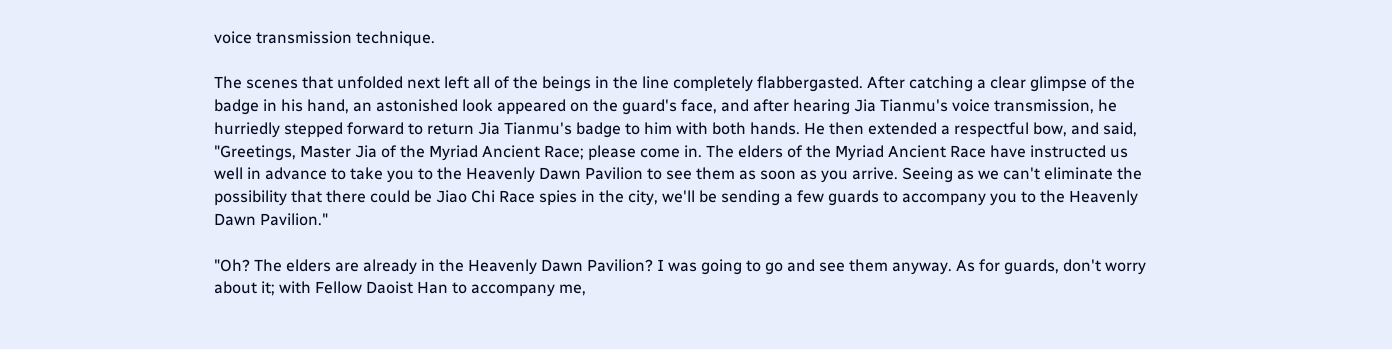voice transmission technique.

The scenes that unfolded next left all of the beings in the line completely flabbergasted. After catching a clear glimpse of the badge in his hand, an astonished look appeared on the guard's face, and after hearing Jia Tianmu's voice transmission, he hurriedly stepped forward to return Jia Tianmu's badge to him with both hands. He then extended a respectful bow, and said, "Greetings, Master Jia of the Myriad Ancient Race; please come in. The elders of the Myriad Ancient Race have instructed us well in advance to take you to the Heavenly Dawn Pavilion to see them as soon as you arrive. Seeing as we can't eliminate the possibility that there could be Jiao Chi Race spies in the city, we'll be sending a few guards to accompany you to the Heavenly Dawn Pavilion."

"Oh? The elders are already in the Heavenly Dawn Pavilion? I was going to go and see them anyway. As for guards, don't worry about it; with Fellow Daoist Han to accompany me,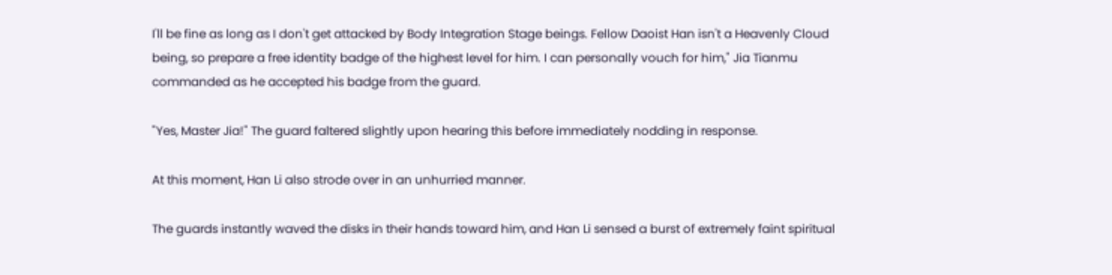I'll be fine as long as I don't get attacked by Body Integration Stage beings. Fellow Daoist Han isn't a Heavenly Cloud being, so prepare a free identity badge of the highest level for him. I can personally vouch for him," Jia Tianmu commanded as he accepted his badge from the guard.

"Yes, Master Jia!" The guard faltered slightly upon hearing this before immediately nodding in response.

At this moment, Han Li also strode over in an unhurried manner.

The guards instantly waved the disks in their hands toward him, and Han Li sensed a burst of extremely faint spiritual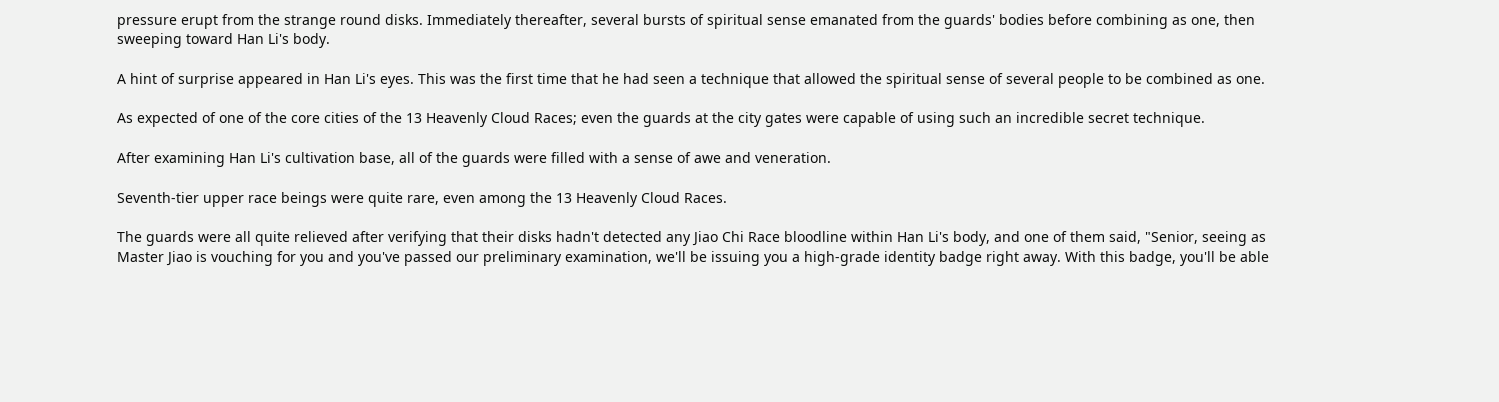pressure erupt from the strange round disks. Immediately thereafter, several bursts of spiritual sense emanated from the guards' bodies before combining as one, then sweeping toward Han Li's body.

A hint of surprise appeared in Han Li's eyes. This was the first time that he had seen a technique that allowed the spiritual sense of several people to be combined as one.

As expected of one of the core cities of the 13 Heavenly Cloud Races; even the guards at the city gates were capable of using such an incredible secret technique.

After examining Han Li's cultivation base, all of the guards were filled with a sense of awe and veneration.

Seventh-tier upper race beings were quite rare, even among the 13 Heavenly Cloud Races.

The guards were all quite relieved after verifying that their disks hadn't detected any Jiao Chi Race bloodline within Han Li's body, and one of them said, "Senior, seeing as Master Jiao is vouching for you and you've passed our preliminary examination, we'll be issuing you a high-grade identity badge right away. With this badge, you'll be able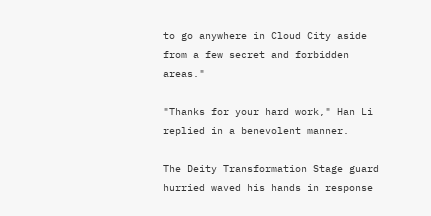to go anywhere in Cloud City aside from a few secret and forbidden areas."

"Thanks for your hard work," Han Li replied in a benevolent manner.

The Deity Transformation Stage guard hurried waved his hands in response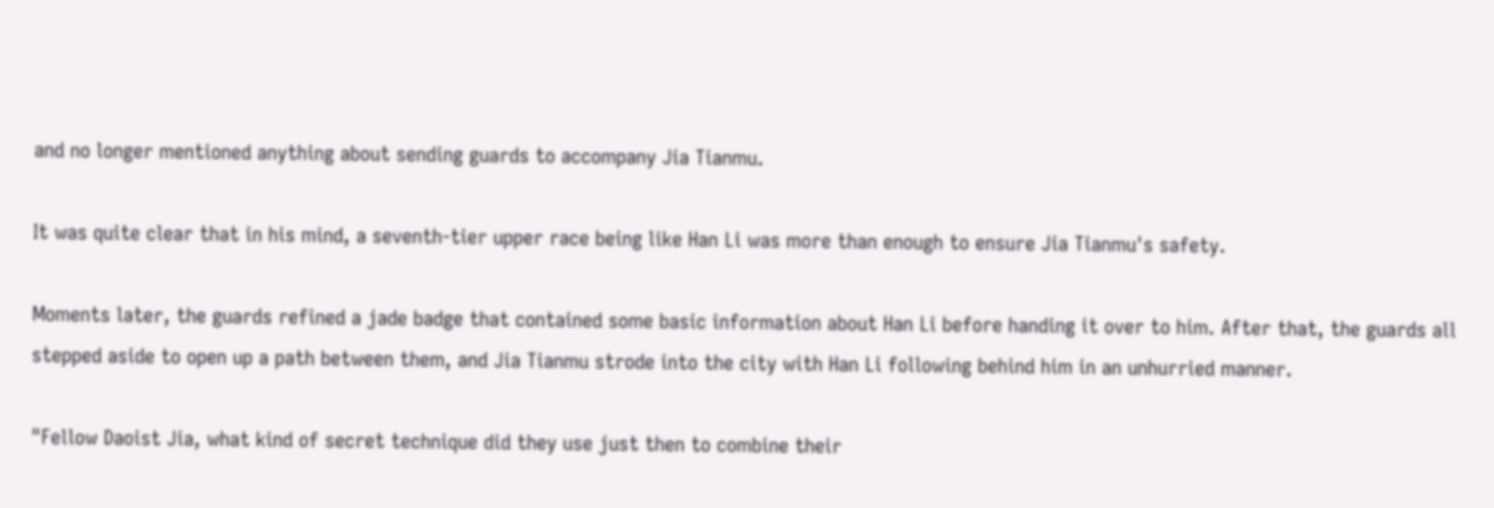and no longer mentioned anything about sending guards to accompany Jia Tianmu.

It was quite clear that in his mind, a seventh-tier upper race being like Han Li was more than enough to ensure Jia Tianmu's safety.

Moments later, the guards refined a jade badge that contained some basic information about Han Li before handing it over to him. After that, the guards all stepped aside to open up a path between them, and Jia Tianmu strode into the city with Han Li following behind him in an unhurried manner.

"Fellow Daoist Jia, what kind of secret technique did they use just then to combine their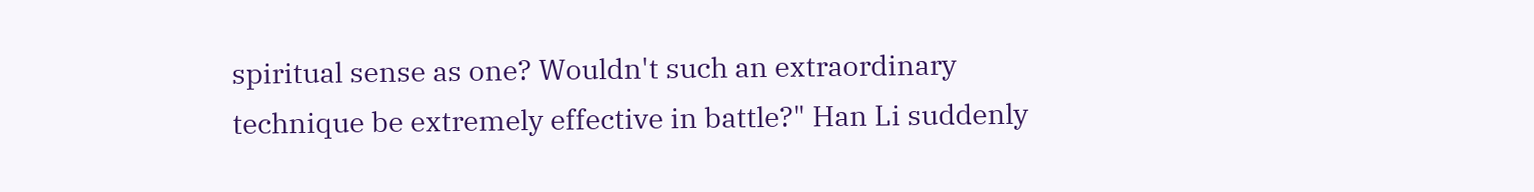spiritual sense as one? Wouldn't such an extraordinary technique be extremely effective in battle?" Han Li suddenly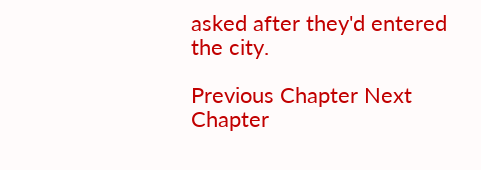asked after they'd entered the city.

Previous Chapter Next Chapter